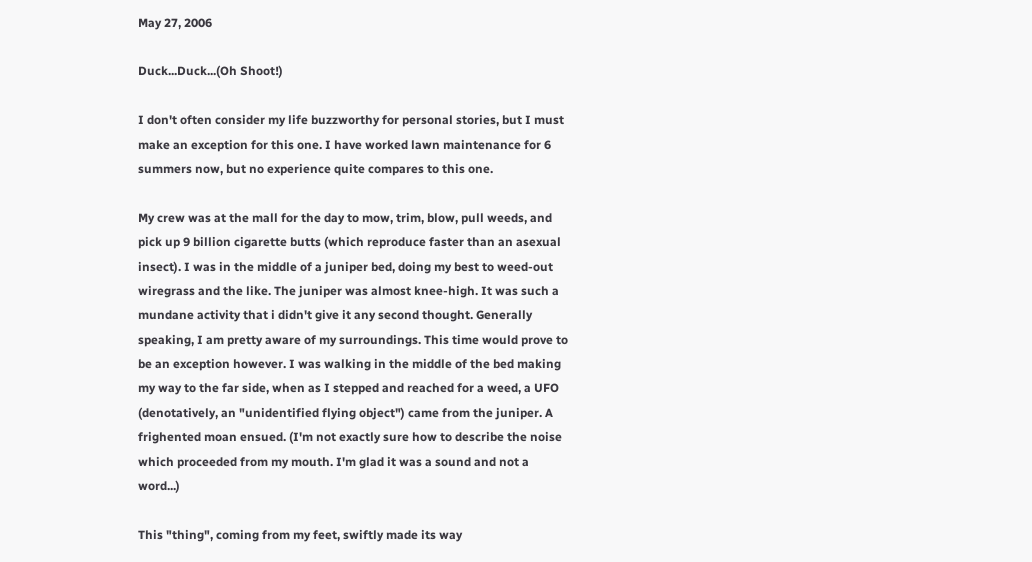May 27, 2006

Duck...Duck...(Oh Shoot!)

I don't often consider my life buzzworthy for personal stories, but I must make an exception for this one. I have worked lawn maintenance for 6 summers now, but no experience quite compares to this one.

My crew was at the mall for the day to mow, trim, blow, pull weeds, and pick up 9 billion cigarette butts (which reproduce faster than an asexual insect). I was in the middle of a juniper bed, doing my best to weed-out wiregrass and the like. The juniper was almost knee-high. It was such a mundane activity that i didn't give it any second thought. Generally speaking, I am pretty aware of my surroundings. This time would prove to be an exception however. I was walking in the middle of the bed making my way to the far side, when as I stepped and reached for a weed, a UFO (denotatively, an "unidentified flying object") came from the juniper. A frighented moan ensued. (I'm not exactly sure how to describe the noise which proceeded from my mouth. I'm glad it was a sound and not a word...)

This "thing", coming from my feet, swiftly made its way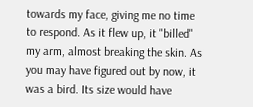towards my face, giving me no time to respond. As it flew up, it "billed" my arm, almost breaking the skin. As you may have figured out by now, it was a bird. Its size would have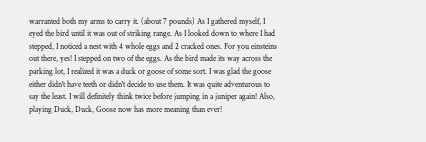warranted both my arms to carry it. (about 7 pounds) As I gathered myself, I eyed the bird until it was out of striking range. As I looked down to where I had stepped, I noticed a nest with 4 whole eggs and 2 cracked ones. For you einsteins out there, yes! I stepped on two of the eggs. As the bird made its way across the parking lot, I realized it was a duck or goose of some sort. I was glad the goose either didn't have teeth or didn't decide to use them. It was quite adventurous to say the least. I will definitely think twice before jumping in a juniper again! Also, playing Duck, Duck, Goose now has more meaning than ever!